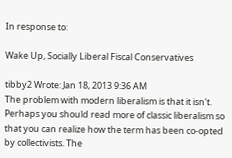In response to:

Wake Up, Socially Liberal Fiscal Conservatives

tibby2 Wrote: Jan 18, 2013 9:36 AM
The problem with modern liberalism is that it isn't. Perhaps you should read more of classic liberalism so that you can realize how the term has been co-opted by collectivists. The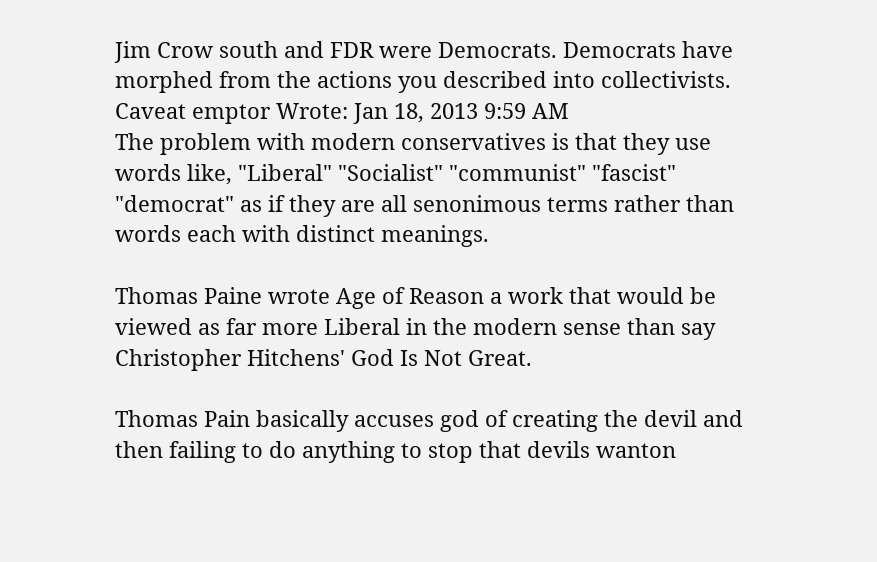Jim Crow south and FDR were Democrats. Democrats have morphed from the actions you described into collectivists.
Caveat emptor Wrote: Jan 18, 2013 9:59 AM
The problem with modern conservatives is that they use words like, "Liberal" "Socialist" "communist" "fascist" "democrat" as if they are all senonimous terms rather than words each with distinct meanings.

Thomas Paine wrote Age of Reason a work that would be viewed as far more Liberal in the modern sense than say Christopher Hitchens' God Is Not Great.

Thomas Pain basically accuses god of creating the devil and then failing to do anything to stop that devils wanton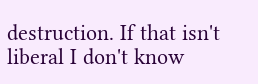destruction. If that isn't liberal I don't know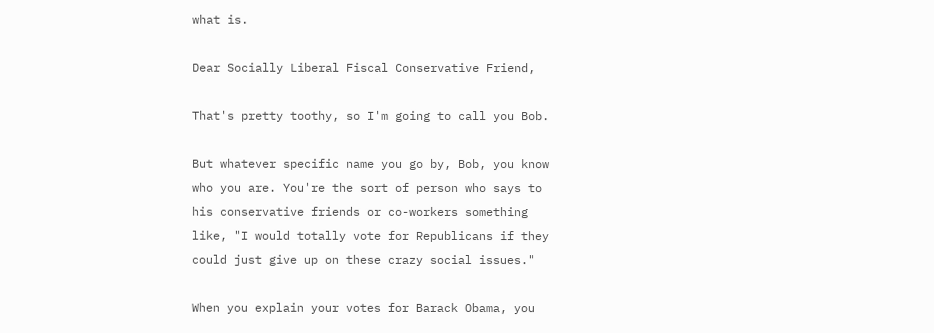what is.

Dear Socially Liberal Fiscal Conservative Friend,

That's pretty toothy, so I'm going to call you Bob.

But whatever specific name you go by, Bob, you know who you are. You're the sort of person who says to his conservative friends or co-workers something like, "I would totally vote for Republicans if they could just give up on these crazy social issues."

When you explain your votes for Barack Obama, you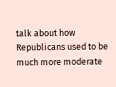talk about how Republicans used to be much more moderate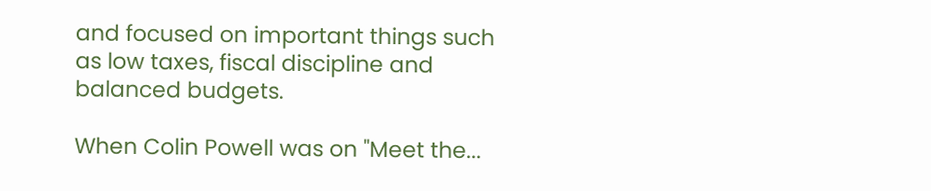and focused on important things such as low taxes, fiscal discipline and balanced budgets.

When Colin Powell was on "Meet the...